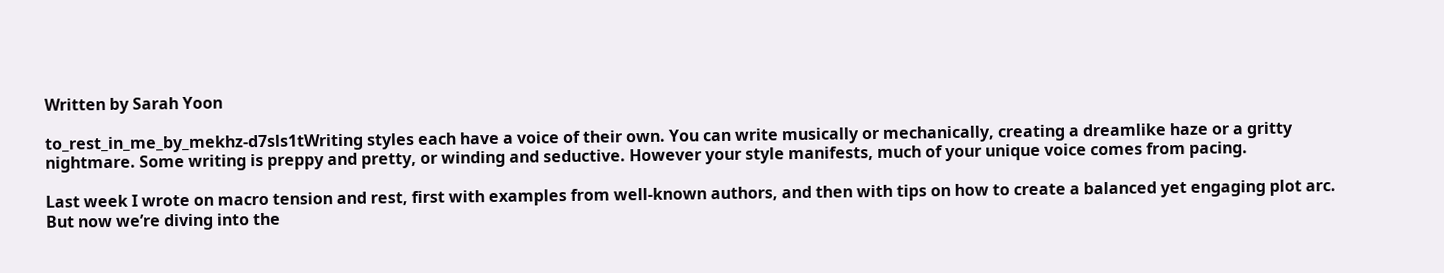Written by Sarah Yoon

to_rest_in_me_by_mekhz-d7sls1tWriting styles each have a voice of their own. You can write musically or mechanically, creating a dreamlike haze or a gritty nightmare. Some writing is preppy and pretty, or winding and seductive. However your style manifests, much of your unique voice comes from pacing.

Last week I wrote on macro tension and rest, first with examples from well-known authors, and then with tips on how to create a balanced yet engaging plot arc. But now we’re diving into the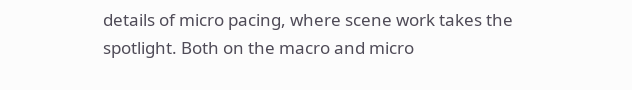details of micro pacing, where scene work takes the spotlight. Both on the macro and micro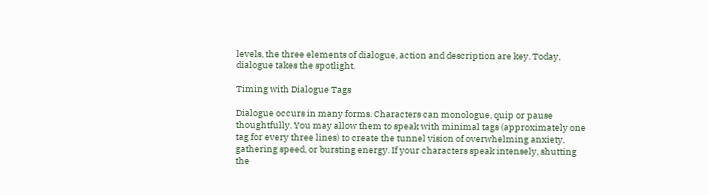levels, the three elements of dialogue, action and description are key. Today, dialogue takes the spotlight.

Timing with Dialogue Tags

Dialogue occurs in many forms. Characters can monologue, quip or pause thoughtfully. You may allow them to speak with minimal tags (approximately one tag for every three lines) to create the tunnel vision of overwhelming anxiety, gathering speed, or bursting energy. If your characters speak intensely, shutting the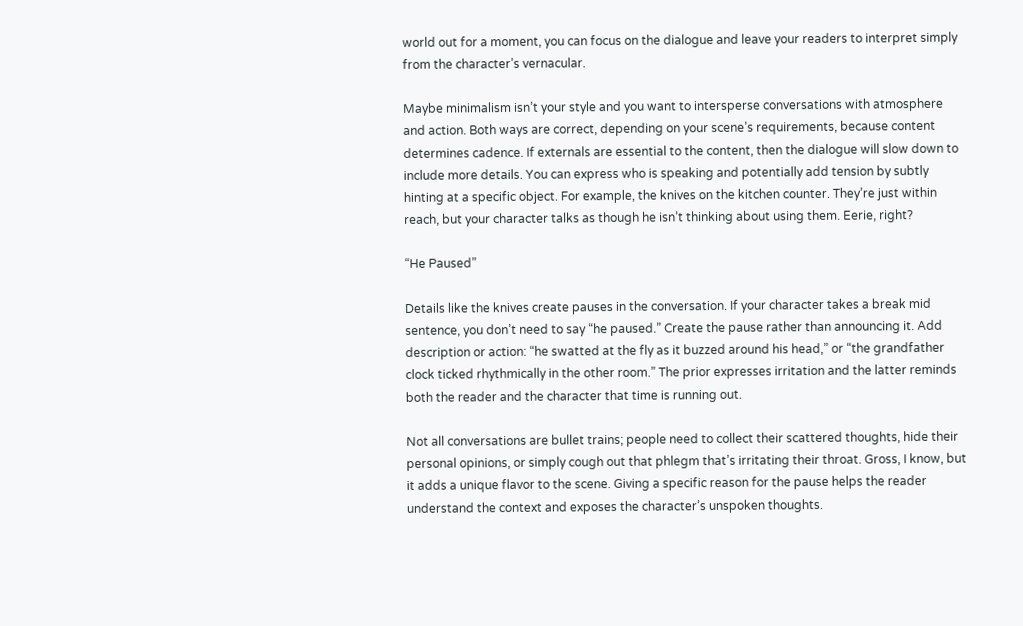world out for a moment, you can focus on the dialogue and leave your readers to interpret simply from the character’s vernacular.

Maybe minimalism isn’t your style and you want to intersperse conversations with atmosphere and action. Both ways are correct, depending on your scene’s requirements, because content determines cadence. If externals are essential to the content, then the dialogue will slow down to include more details. You can express who is speaking and potentially add tension by subtly hinting at a specific object. For example, the knives on the kitchen counter. They’re just within reach, but your character talks as though he isn’t thinking about using them. Eerie, right?

“He Paused”

Details like the knives create pauses in the conversation. If your character takes a break mid sentence, you don’t need to say “he paused.” Create the pause rather than announcing it. Add description or action: “he swatted at the fly as it buzzed around his head,” or “the grandfather clock ticked rhythmically in the other room.” The prior expresses irritation and the latter reminds both the reader and the character that time is running out.

Not all conversations are bullet trains; people need to collect their scattered thoughts, hide their personal opinions, or simply cough out that phlegm that’s irritating their throat. Gross, I know, but it adds a unique flavor to the scene. Giving a specific reason for the pause helps the reader understand the context and exposes the character’s unspoken thoughts.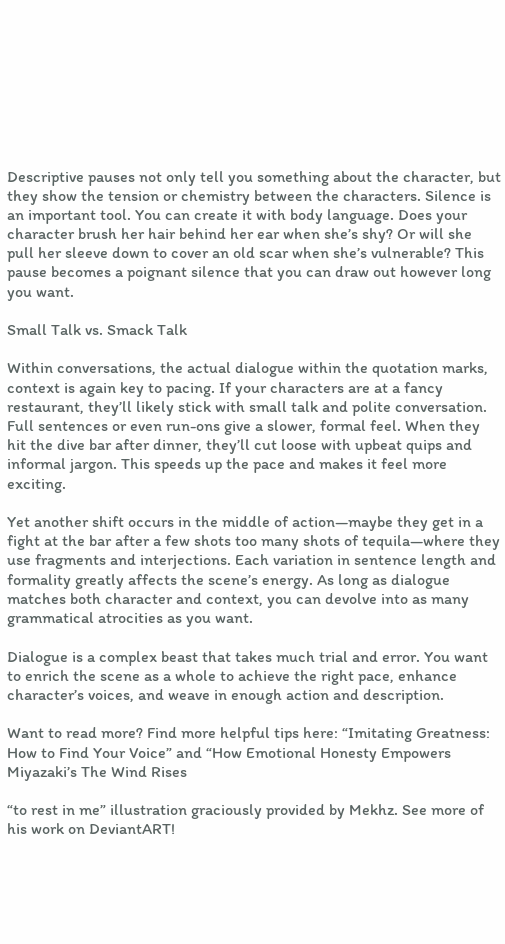Descriptive pauses not only tell you something about the character, but they show the tension or chemistry between the characters. Silence is an important tool. You can create it with body language. Does your character brush her hair behind her ear when she’s shy? Or will she pull her sleeve down to cover an old scar when she’s vulnerable? This pause becomes a poignant silence that you can draw out however long you want.

Small Talk vs. Smack Talk

Within conversations, the actual dialogue within the quotation marks, context is again key to pacing. If your characters are at a fancy restaurant, they’ll likely stick with small talk and polite conversation. Full sentences or even run-ons give a slower, formal feel. When they hit the dive bar after dinner, they’ll cut loose with upbeat quips and informal jargon. This speeds up the pace and makes it feel more exciting.

Yet another shift occurs in the middle of action—maybe they get in a fight at the bar after a few shots too many shots of tequila—where they use fragments and interjections. Each variation in sentence length and formality greatly affects the scene’s energy. As long as dialogue matches both character and context, you can devolve into as many grammatical atrocities as you want.

Dialogue is a complex beast that takes much trial and error. You want to enrich the scene as a whole to achieve the right pace, enhance character’s voices, and weave in enough action and description.

Want to read more? Find more helpful tips here: “Imitating Greatness: How to Find Your Voice” and “How Emotional Honesty Empowers Miyazaki’s The Wind Rises

“to rest in me” illustration graciously provided by Mekhz. See more of his work on DeviantART!